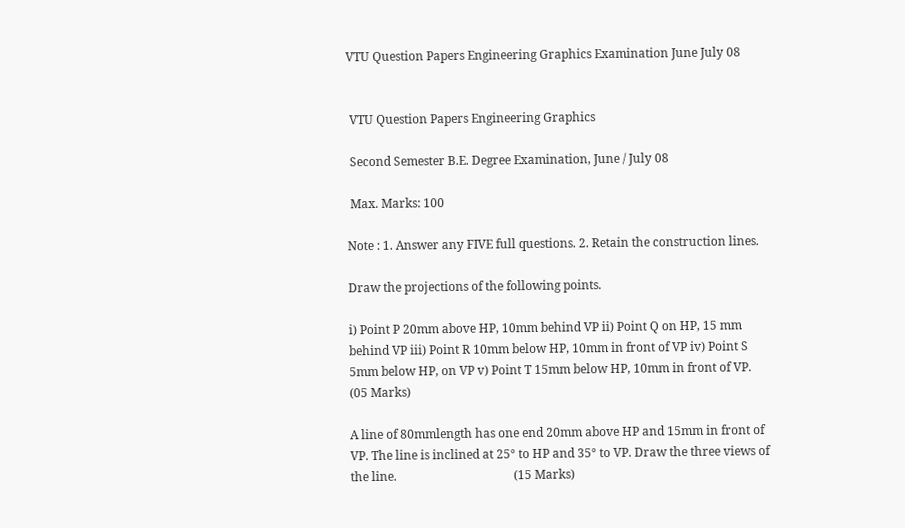VTU Question Papers Engineering Graphics Examination June July 08


 VTU Question Papers Engineering Graphics

 Second Semester B.E. Degree Examination, June / July 08

 Max. Marks: 100

Note : 1. Answer any FIVE full questions. 2. Retain the construction lines.

Draw the projections of the following points.

i) Point P 20mm above HP, 10mm behind VP ii) Point Q on HP, 15 mm behind VP iii) Point R 10mm below HP, 10mm in front of VP iv) Point S 5mm below HP, on VP v) Point T 15mm below HP, 10mm in front of VP.                                                                                                                 (05 Marks)

A line of 80mmlength has one end 20mm above HP and 15mm in front of VP. The line is inclined at 25° to HP and 35° to VP. Draw the three views of the line.                                       (15 Marks)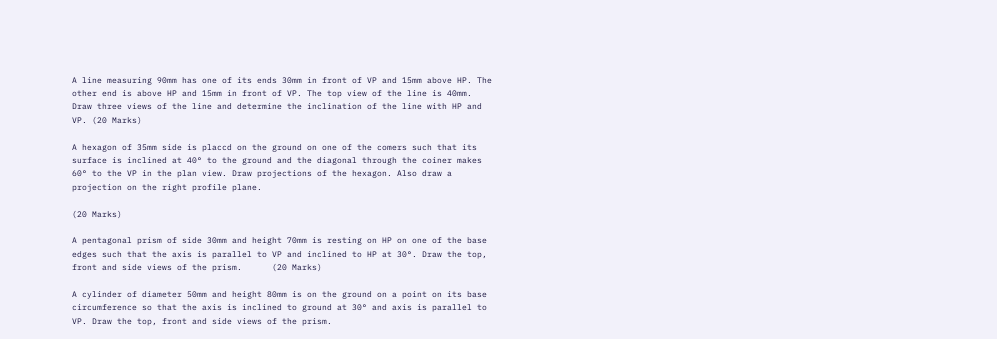A line measuring 90mm has one of its ends 30mm in front of VP and 15mm above HP. The other end is above HP and 15mm in front of VP. The top view of the line is 40mm. Draw three views of the line and determine the inclination of the line with HP and VP. (20 Marks)

A hexagon of 35mm side is placcd on the ground on one of the comers such that its surface is inclined at 40° to the ground and the diagonal through the coiner makes 60° to the VP in the plan view. Draw projections of the hexagon. Also draw a projection on the right profile plane.

(20 Marks)

A pentagonal prism of side 30mm and height 70mm is resting on HP on one of the base edges such that the axis is parallel to VP and inclined to HP at 30°. Draw the top, front and side views of the prism.      (20 Marks)

A cylinder of diameter 50mm and height 80mm is on the ground on a point on its base circumference so that the axis is inclined to ground at 30° and axis is parallel to VP. Draw the top, front and side views of the prism.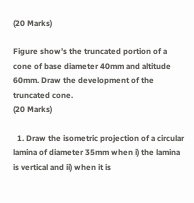(20 Marks)

Figure show’s the truncated portion of a cone of base diameter 40mm and altitude 60mm. Draw the development of the truncated cone.                                                                             (20 Marks)

  1. Draw the isometric projection of a circular lamina of diameter 35mm when i) the lamina is vertical and ii) when it is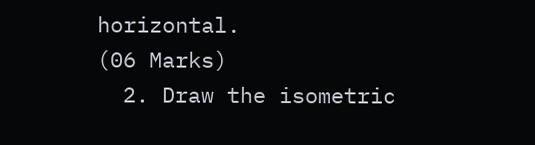horizontal.                                                                                    (06 Marks)
  2. Draw the isometric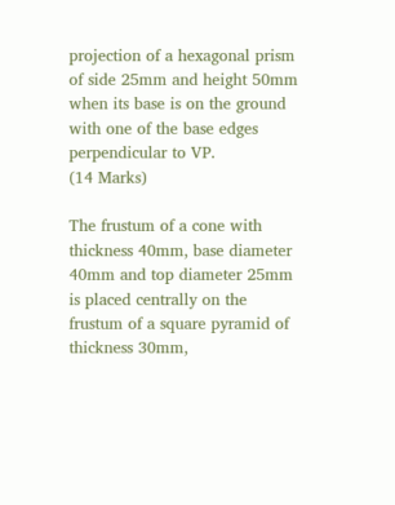projection of a hexagonal prism of side 25mm and height 50mm when its base is on the ground with one of the base edges perpendicular to VP.                         (14 Marks)

The frustum of a cone with thickness 40mm, base diameter 40mm and top diameter 25mm is placed centrally on the frustum of a square pyramid of thickness 30mm,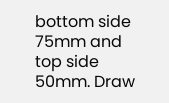bottom side 75mm and top side 50mm. Draw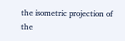the isometric projection of the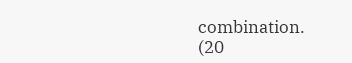combination.                                                    (20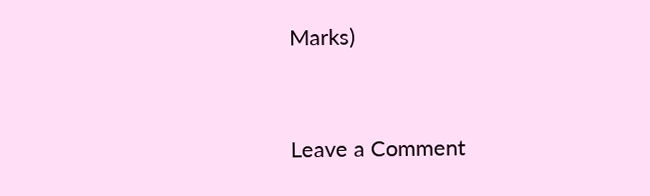Marks)


Leave a Comment